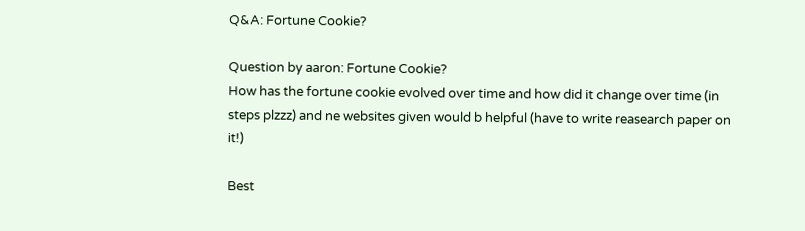Q&A: Fortune Cookie?

Question by aaron: Fortune Cookie?
How has the fortune cookie evolved over time and how did it change over time (in steps plzzz) and ne websites given would b helpful (have to write reasearch paper on it!)

Best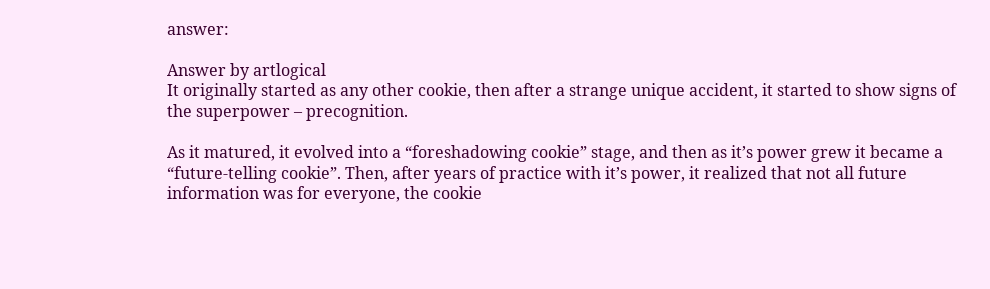answer:

Answer by artlogical
It originally started as any other cookie, then after a strange unique accident, it started to show signs of the superpower – precognition.

As it matured, it evolved into a “foreshadowing cookie” stage, and then as it’s power grew it became a “future-telling cookie”. Then, after years of practice with it’s power, it realized that not all future information was for everyone, the cookie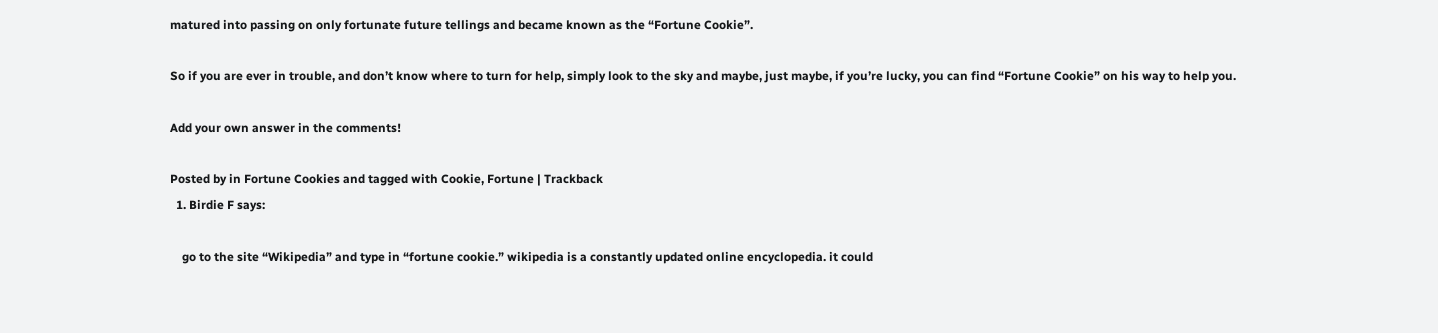matured into passing on only fortunate future tellings and became known as the “Fortune Cookie”.

So if you are ever in trouble, and don’t know where to turn for help, simply look to the sky and maybe, just maybe, if you’re lucky, you can find “Fortune Cookie” on his way to help you.

Add your own answer in the comments!

Posted by in Fortune Cookies and tagged with Cookie, Fortune | Trackback
  1. Birdie F says:

    go to the site “Wikipedia” and type in “fortune cookie.” wikipedia is a constantly updated online encyclopedia. it could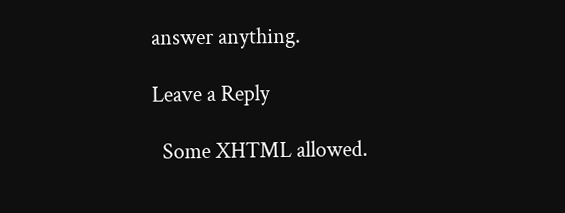answer anything.

Leave a Reply

  Some XHTML allowed.